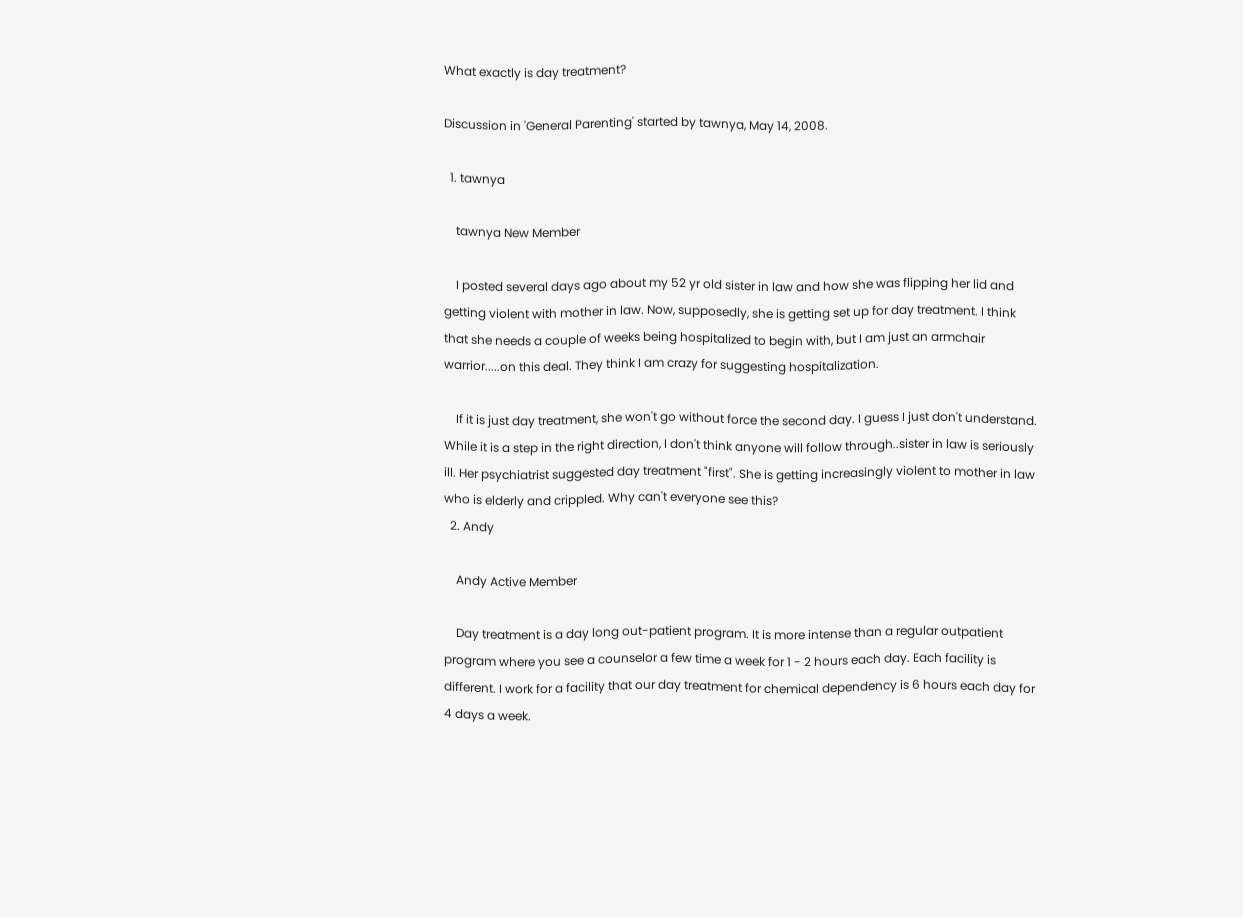What exactly is day treatment?

Discussion in 'General Parenting' started by tawnya, May 14, 2008.

  1. tawnya

    tawnya New Member

    I posted several days ago about my 52 yr old sister in law and how she was flipping her lid and getting violent with mother in law. Now, supposedly, she is getting set up for day treatment. I think that she needs a couple of weeks being hospitalized to begin with, but I am just an armchair warrior.....on this deal. They think I am crazy for suggesting hospitalization.

    If it is just day treatment, she won't go without force the second day. I guess I just don't understand. While it is a step in the right direction, I don't think anyone will follow through..sister in law is seriously ill. Her psychiatrist suggested day treatment "first". She is getting increasingly violent to mother in law who is elderly and crippled. Why can't everyone see this?
  2. Andy

    Andy Active Member

    Day treatment is a day long out-patient program. It is more intense than a regular outpatient program where you see a counselor a few time a week for 1 - 2 hours each day. Each facility is different. I work for a facility that our day treatment for chemical dependency is 6 hours each day for 4 days a week.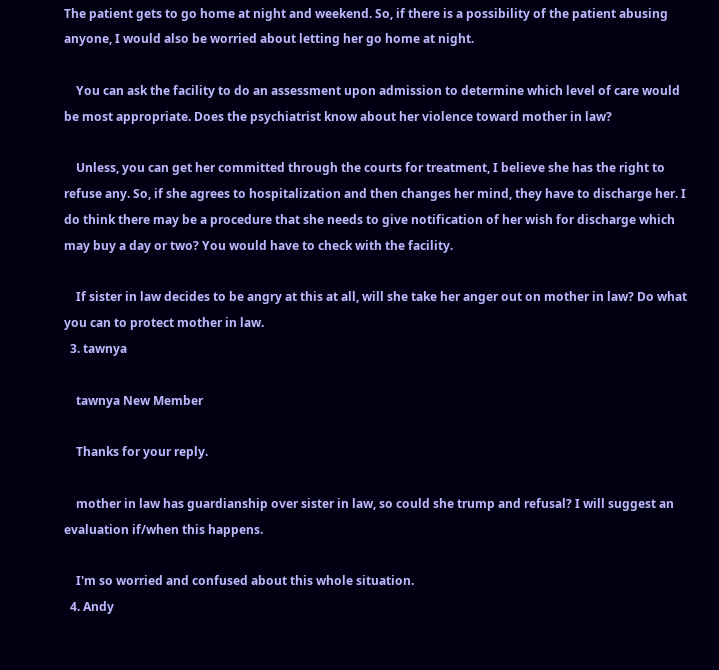The patient gets to go home at night and weekend. So, if there is a possibility of the patient abusing anyone, I would also be worried about letting her go home at night.

    You can ask the facility to do an assessment upon admission to determine which level of care would be most appropriate. Does the psychiatrist know about her violence toward mother in law?

    Unless, you can get her committed through the courts for treatment, I believe she has the right to refuse any. So, if she agrees to hospitalization and then changes her mind, they have to discharge her. I do think there may be a procedure that she needs to give notification of her wish for discharge which may buy a day or two? You would have to check with the facility.

    If sister in law decides to be angry at this at all, will she take her anger out on mother in law? Do what you can to protect mother in law.
  3. tawnya

    tawnya New Member

    Thanks for your reply.

    mother in law has guardianship over sister in law, so could she trump and refusal? I will suggest an evaluation if/when this happens.

    I'm so worried and confused about this whole situation.
  4. Andy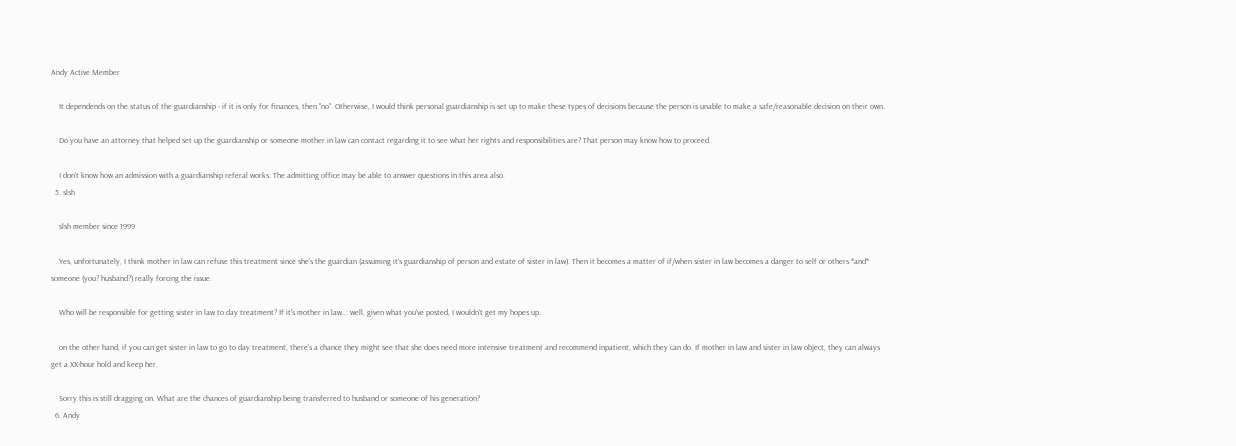Andy Active Member

    It dependends on the status of the guardianship - if it is only for finances, then "no". Otherwise, I would think personal guardianship is set up to make these types of decisions because the person is unable to make a safe/reasonable decision on their own.

    Do you have an attorney that helped set up the guardianship or someone mother in law can contact regarding it to see what her rights and responsibilities are? That person may know how to proceed.

    I don't know how an admission with a guardianship referal works. The admitting office may be able to answer questions in this area also.
  5. slsh

    slsh member since 1999

    Yes, unfortunately, I think mother in law can refuse this treatment since she's the guardian (assuming it's guardianship of person and estate of sister in law). Then it becomes a matter of if/when sister in law becomes a danger to self or others *and* someone (you? husband?) really forcing the issue.

    Who will be responsible for getting sister in law to day treatment? If it's mother in law... well, given what you've posted, I wouldn't get my hopes up.

    on the other hand, if you can get sister in law to go to day treatment, there's a chance they might see that she does need more intensive treatment and recommend inpatient, which they can do. If mother in law and sister in law object, they can always get a XX-hour hold and keep her.

    Sorry this is still dragging on. What are the chances of guardianship being transferred to husband or someone of his generation?
  6. Andy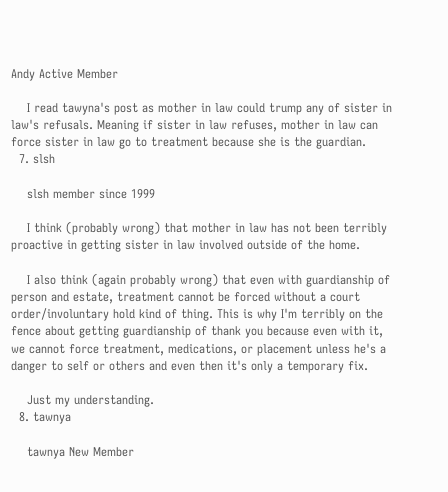Andy Active Member

    I read tawyna's post as mother in law could trump any of sister in law's refusals. Meaning if sister in law refuses, mother in law can force sister in law go to treatment because she is the guardian.
  7. slsh

    slsh member since 1999

    I think (probably wrong) that mother in law has not been terribly proactive in getting sister in law involved outside of the home.

    I also think (again probably wrong) that even with guardianship of person and estate, treatment cannot be forced without a court order/involuntary hold kind of thing. This is why I'm terribly on the fence about getting guardianship of thank you because even with it, we cannot force treatment, medications, or placement unless he's a danger to self or others and even then it's only a temporary fix.

    Just my understanding.
  8. tawnya

    tawnya New Member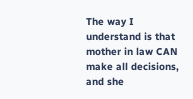The way I understand is that mother in law CAN make all decisions, and she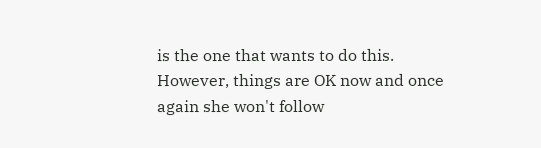is the one that wants to do this. However, things are OK now and once again she won't follow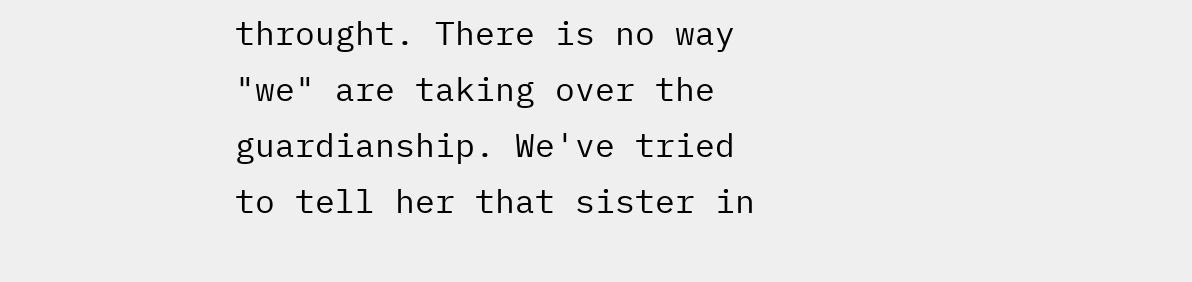throught. There is no way "we" are taking over the guardianship. We've tried to tell her that sister in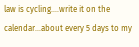law is cycling....write it on the calendar...about every 5 days to my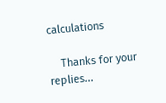calculations

    Thanks for your replies...